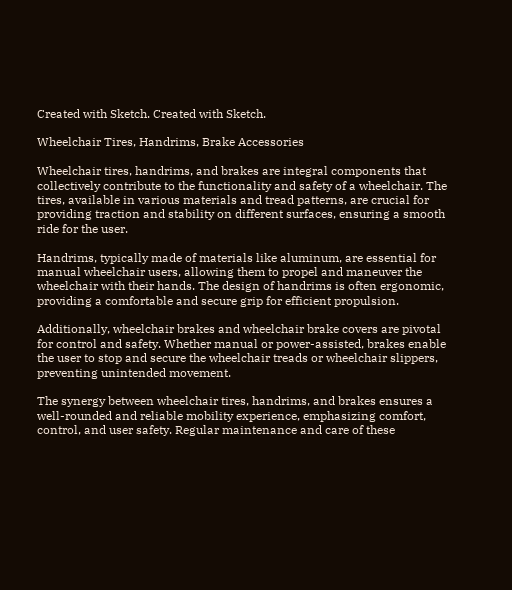Created with Sketch. Created with Sketch.

Wheelchair Tires, Handrims, Brake Accessories

Wheelchair tires, handrims, and brakes are integral components that collectively contribute to the functionality and safety of a wheelchair. The tires, available in various materials and tread patterns, are crucial for providing traction and stability on different surfaces, ensuring a smooth ride for the user.

Handrims, typically made of materials like aluminum, are essential for manual wheelchair users, allowing them to propel and maneuver the wheelchair with their hands. The design of handrims is often ergonomic, providing a comfortable and secure grip for efficient propulsion.

Additionally, wheelchair brakes and wheelchair brake covers are pivotal for control and safety. Whether manual or power-assisted, brakes enable the user to stop and secure the wheelchair treads or wheelchair slippers, preventing unintended movement.

The synergy between wheelchair tires, handrims, and brakes ensures a well-rounded and reliable mobility experience, emphasizing comfort, control, and user safety. Regular maintenance and care of these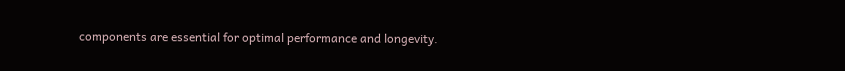components are essential for optimal performance and longevity.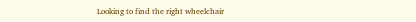Looking to find the right wheelchair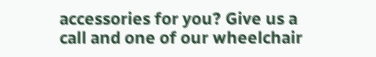accessories for you? Give us a call and one of our wheelchair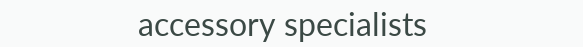accessory specialists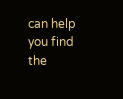can help you find the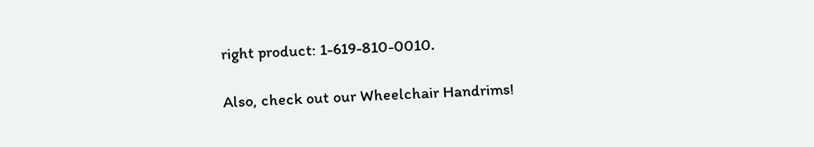right product: 1-619-810-0010.

Also, check out our Wheelchair Handrims!